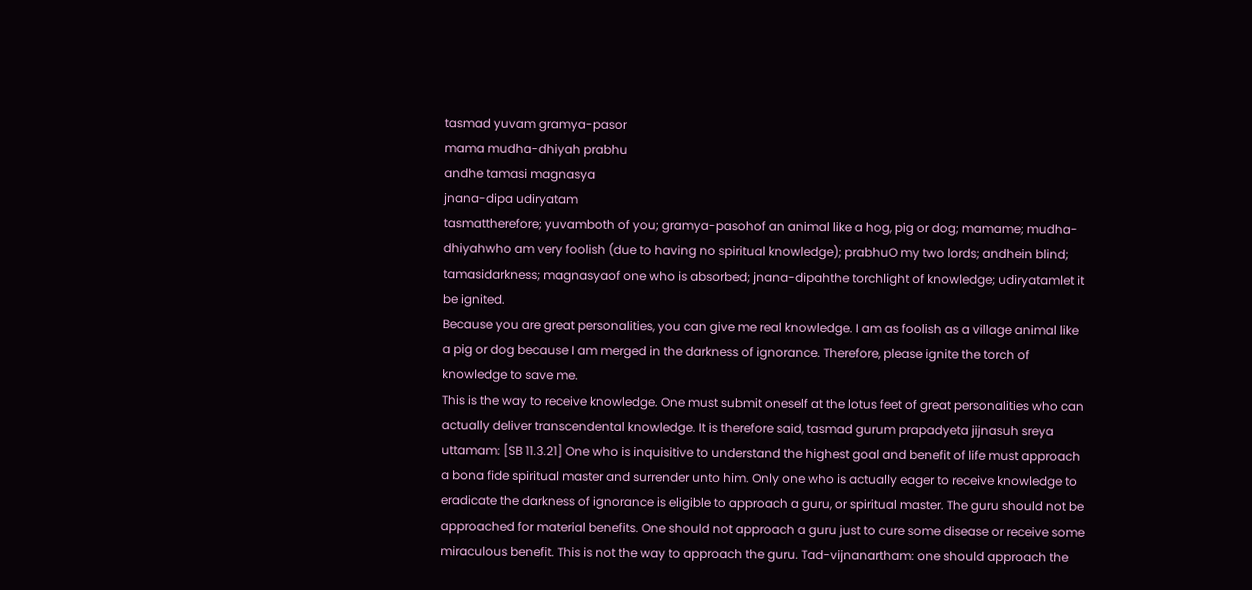tasmad yuvam gramya-pasor
mama mudha-dhiyah prabhu
andhe tamasi magnasya
jnana-dipa udiryatam
tasmattherefore; yuvamboth of you; gramya-pasohof an animal like a hog, pig or dog; mamame; mudha-dhiyahwho am very foolish (due to having no spiritual knowledge); prabhuO my two lords; andhein blind; tamasidarkness; magnasyaof one who is absorbed; jnana-dipahthe torchlight of knowledge; udiryatamlet it be ignited.
Because you are great personalities, you can give me real knowledge. I am as foolish as a village animal like a pig or dog because I am merged in the darkness of ignorance. Therefore, please ignite the torch of knowledge to save me.
This is the way to receive knowledge. One must submit oneself at the lotus feet of great personalities who can actually deliver transcendental knowledge. It is therefore said, tasmad gurum prapadyeta jijnasuh sreya uttamam: [SB 11.3.21] One who is inquisitive to understand the highest goal and benefit of life must approach a bona fide spiritual master and surrender unto him. Only one who is actually eager to receive knowledge to eradicate the darkness of ignorance is eligible to approach a guru, or spiritual master. The guru should not be approached for material benefits. One should not approach a guru just to cure some disease or receive some miraculous benefit. This is not the way to approach the guru. Tad-vijnanartham: one should approach the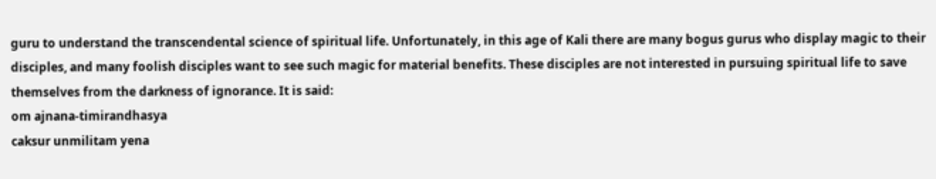guru to understand the transcendental science of spiritual life. Unfortunately, in this age of Kali there are many bogus gurus who display magic to their disciples, and many foolish disciples want to see such magic for material benefits. These disciples are not interested in pursuing spiritual life to save themselves from the darkness of ignorance. It is said:
om ajnana-timirandhasya
caksur unmilitam yena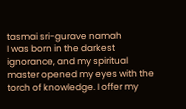tasmai sri-gurave namah
I was born in the darkest ignorance, and my spiritual master opened my eyes with the torch of knowledge. I offer my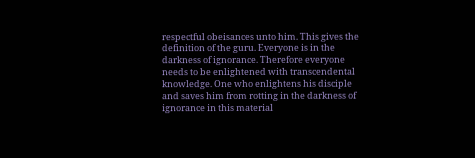respectful obeisances unto him. This gives the definition of the guru. Everyone is in the darkness of ignorance. Therefore everyone needs to be enlightened with transcendental knowledge. One who enlightens his disciple and saves him from rotting in the darkness of ignorance in this material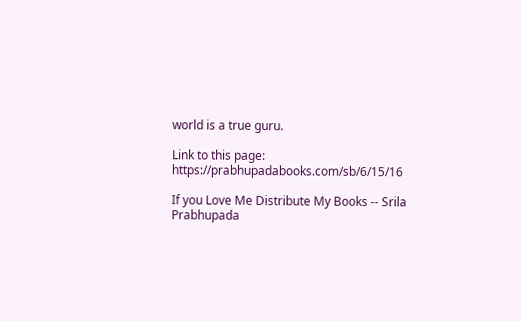world is a true guru.

Link to this page: https://prabhupadabooks.com/sb/6/15/16

If you Love Me Distribute My Books -- Srila Prabhupada